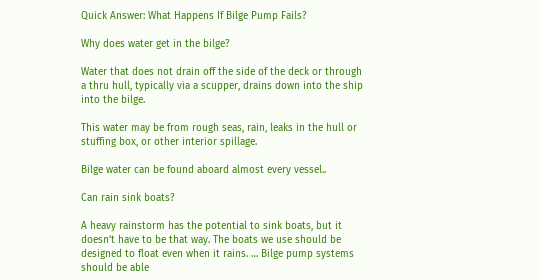Quick Answer: What Happens If Bilge Pump Fails?

Why does water get in the bilge?

Water that does not drain off the side of the deck or through a thru hull, typically via a scupper, drains down into the ship into the bilge.

This water may be from rough seas, rain, leaks in the hull or stuffing box, or other interior spillage.

Bilge water can be found aboard almost every vessel..

Can rain sink boats?

A heavy rainstorm has the potential to sink boats, but it doesn’t have to be that way. The boats we use should be designed to float even when it rains. … Bilge pump systems should be able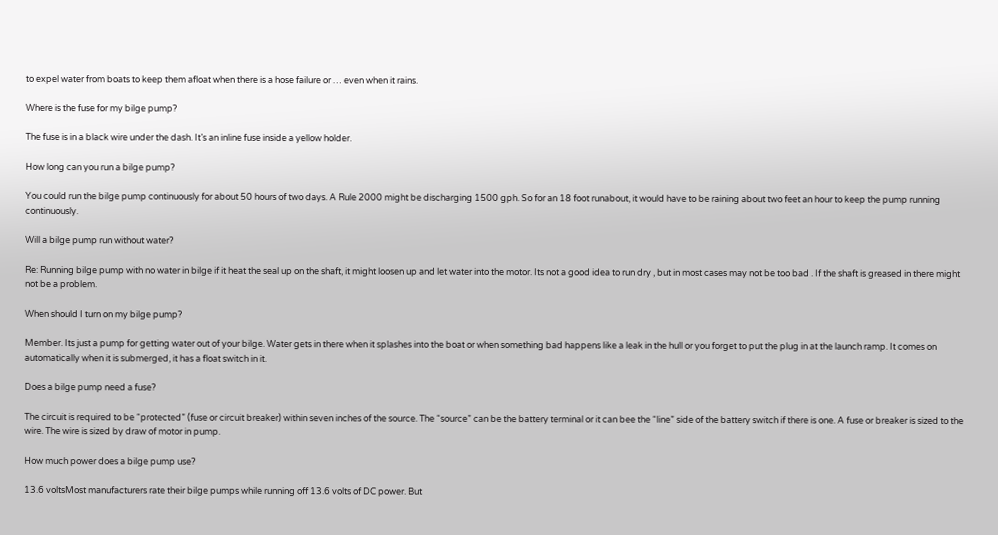to expel water from boats to keep them afloat when there is a hose failure or … even when it rains.

Where is the fuse for my bilge pump?

The fuse is in a black wire under the dash. It’s an inline fuse inside a yellow holder.

How long can you run a bilge pump?

You could run the bilge pump continuously for about 50 hours of two days. A Rule 2000 might be discharging 1500 gph. So for an 18 foot runabout, it would have to be raining about two feet an hour to keep the pump running continuously.

Will a bilge pump run without water?

Re: Running bilge pump with no water in bilge if it heat the seal up on the shaft, it might loosen up and let water into the motor. Its not a good idea to run dry , but in most cases may not be too bad . If the shaft is greased in there might not be a problem.

When should I turn on my bilge pump?

Member. Its just a pump for getting water out of your bilge. Water gets in there when it splashes into the boat or when something bad happens like a leak in the hull or you forget to put the plug in at the launch ramp. It comes on automatically when it is submerged, it has a float switch in it.

Does a bilge pump need a fuse?

The circuit is required to be “protected” (fuse or circuit breaker) within seven inches of the source. The “source” can be the battery terminal or it can bee the “line” side of the battery switch if there is one. A fuse or breaker is sized to the wire. The wire is sized by draw of motor in pump.

How much power does a bilge pump use?

13.6 voltsMost manufacturers rate their bilge pumps while running off 13.6 volts of DC power. But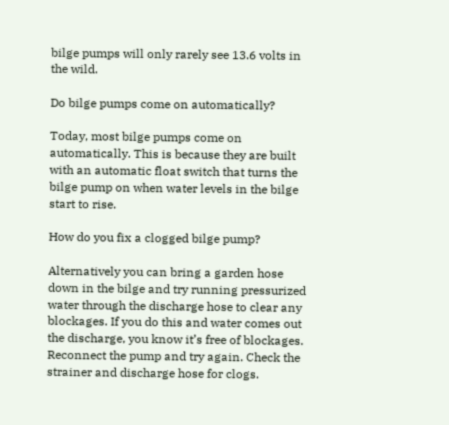bilge pumps will only rarely see 13.6 volts in the wild.

Do bilge pumps come on automatically?

Today, most bilge pumps come on automatically. This is because they are built with an automatic float switch that turns the bilge pump on when water levels in the bilge start to rise.

How do you fix a clogged bilge pump?

Alternatively you can bring a garden hose down in the bilge and try running pressurized water through the discharge hose to clear any blockages. If you do this and water comes out the discharge, you know it’s free of blockages. Reconnect the pump and try again. Check the strainer and discharge hose for clogs.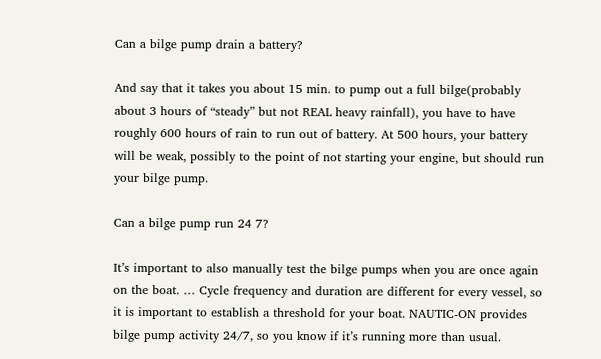Can a bilge pump drain a battery?

And say that it takes you about 15 min. to pump out a full bilge(probably about 3 hours of “steady” but not REAL heavy rainfall), you have to have roughly 600 hours of rain to run out of battery. At 500 hours, your battery will be weak, possibly to the point of not starting your engine, but should run your bilge pump.

Can a bilge pump run 24 7?

It’s important to also manually test the bilge pumps when you are once again on the boat. … Cycle frequency and duration are different for every vessel, so it is important to establish a threshold for your boat. NAUTIC-ON provides bilge pump activity 24/7, so you know if it’s running more than usual.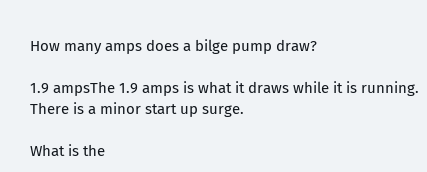How many amps does a bilge pump draw?

1.9 ampsThe 1.9 amps is what it draws while it is running. There is a minor start up surge.

What is the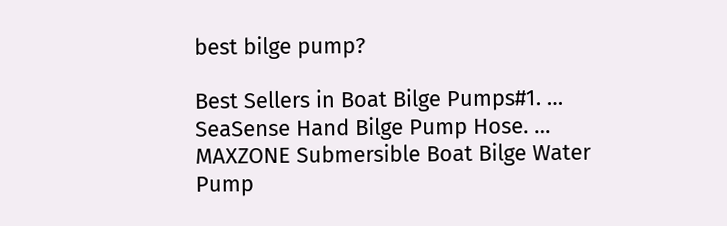best bilge pump?

Best Sellers in Boat Bilge Pumps#1. … SeaSense Hand Bilge Pump Hose. … MAXZONE Submersible Boat Bilge Water Pump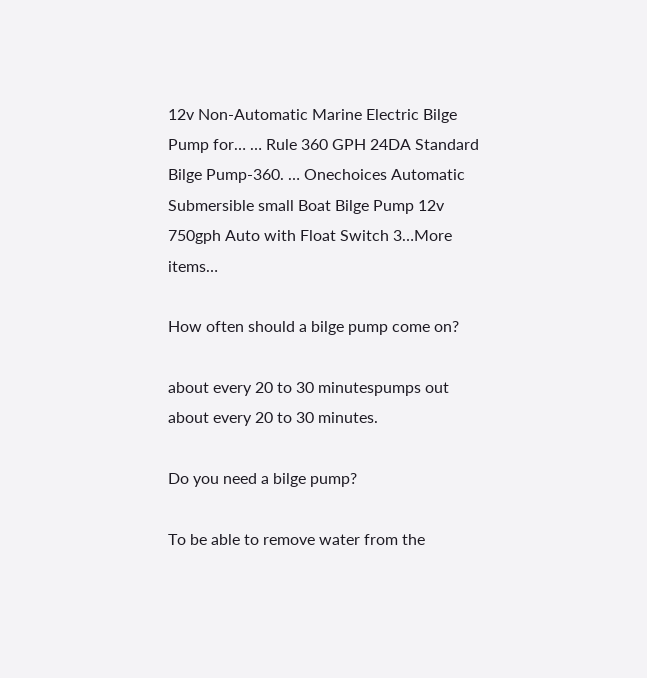12v Non-Automatic Marine Electric Bilge Pump for… … Rule 360 GPH 24DA Standard Bilge Pump-360. … Onechoices Automatic Submersible small Boat Bilge Pump 12v 750gph Auto with Float Switch 3…More items…

How often should a bilge pump come on?

about every 20 to 30 minutespumps out about every 20 to 30 minutes.

Do you need a bilge pump?

To be able to remove water from the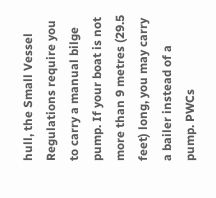hull, the Small Vessel Regulations require you to carry a manual bilge pump. If your boat is not more than 9 metres (29.5 feet) long, you may carry a bailer instead of a pump. PWCs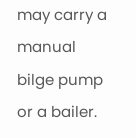may carry a manual bilge pump or a bailer.